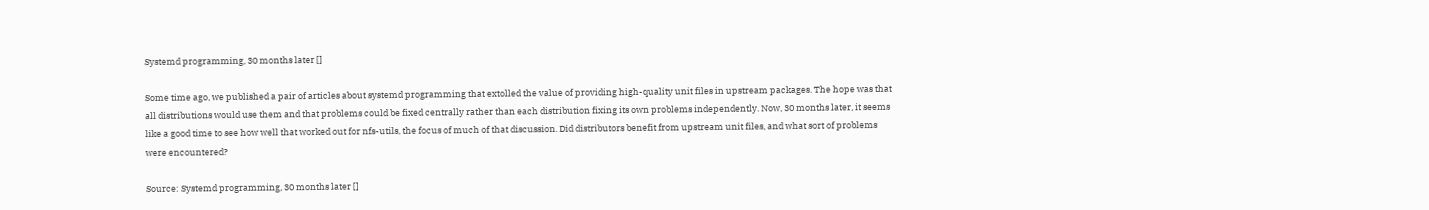Systemd programming, 30 months later []

Some time ago, we published a pair of articles about systemd programming that extolled the value of providing high-quality unit files in upstream packages. The hope was that all distributions would use them and that problems could be fixed centrally rather than each distribution fixing its own problems independently. Now, 30 months later, it seems like a good time to see how well that worked out for nfs-utils, the focus of much of that discussion. Did distributors benefit from upstream unit files, and what sort of problems were encountered?

Source: Systemd programming, 30 months later []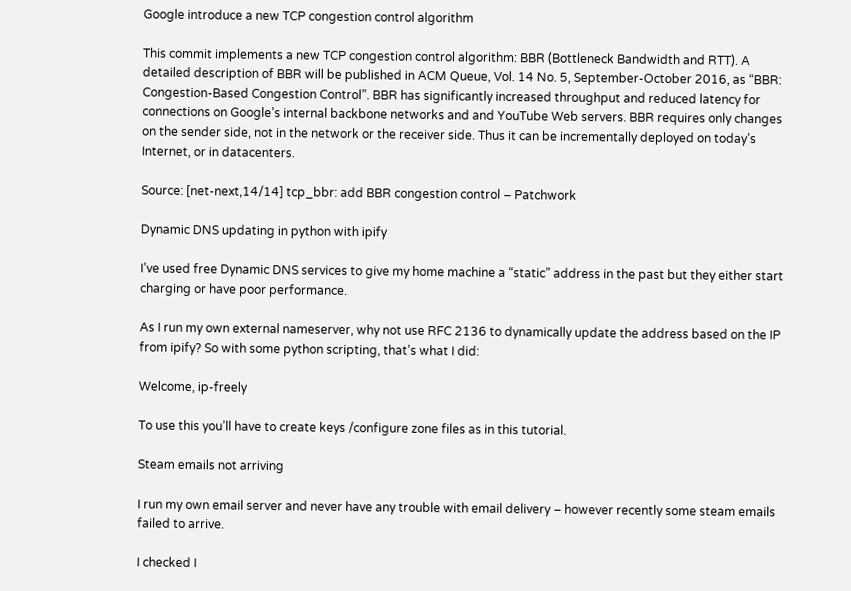Google introduce a new TCP congestion control algorithm

This commit implements a new TCP congestion control algorithm: BBR (Bottleneck Bandwidth and RTT). A detailed description of BBR will be published in ACM Queue, Vol. 14 No. 5, September-October 2016, as “BBR: Congestion-Based Congestion Control”. BBR has significantly increased throughput and reduced latency for connections on Google’s internal backbone networks and and YouTube Web servers. BBR requires only changes on the sender side, not in the network or the receiver side. Thus it can be incrementally deployed on today’s Internet, or in datacenters.

Source: [net-next,14/14] tcp_bbr: add BBR congestion control – Patchwork

Dynamic DNS updating in python with ipify

I’ve used free Dynamic DNS services to give my home machine a “static” address in the past but they either start charging or have poor performance.

As I run my own external nameserver, why not use RFC 2136 to dynamically update the address based on the IP from ipify? So with some python scripting, that’s what I did:

Welcome, ip-freely

To use this you’ll have to create keys /configure zone files as in this tutorial.

Steam emails not arriving

I run my own email server and never have any trouble with email delivery – however recently some steam emails failed to arrive.

I checked I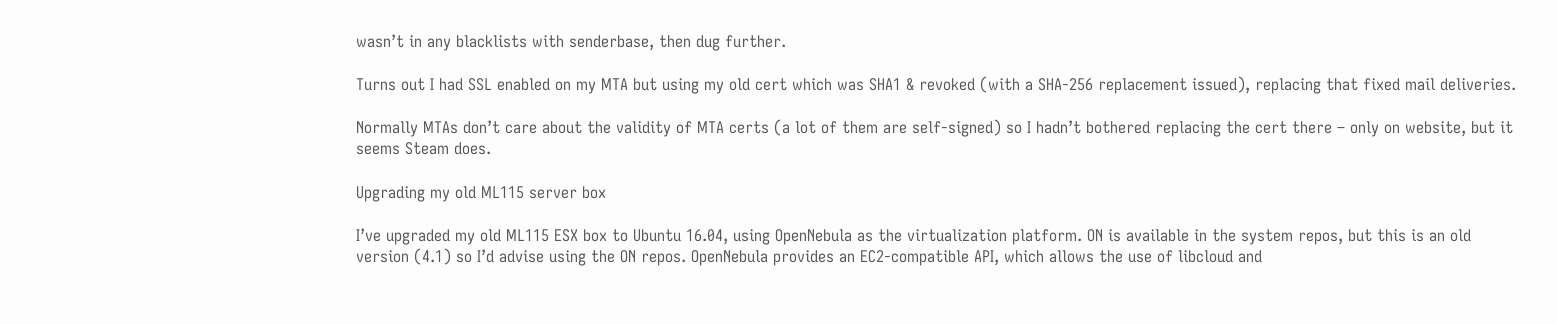wasn’t in any blacklists with senderbase, then dug further.

Turns out I had SSL enabled on my MTA but using my old cert which was SHA1 & revoked (with a SHA-256 replacement issued), replacing that fixed mail deliveries.

Normally MTAs don’t care about the validity of MTA certs (a lot of them are self-signed) so I hadn’t bothered replacing the cert there – only on website, but it seems Steam does.

Upgrading my old ML115 server box

I’ve upgraded my old ML115 ESX box to Ubuntu 16.04, using OpenNebula as the virtualization platform. ON is available in the system repos, but this is an old version (4.1) so I’d advise using the ON repos. OpenNebula provides an EC2-compatible API, which allows the use of libcloud and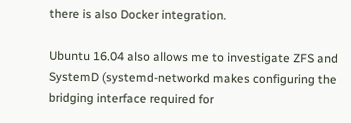there is also Docker integration.

Ubuntu 16.04 also allows me to investigate ZFS and SystemD (systemd-networkd makes configuring the bridging interface required for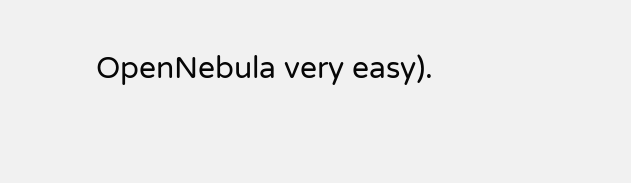OpenNebula very easy).